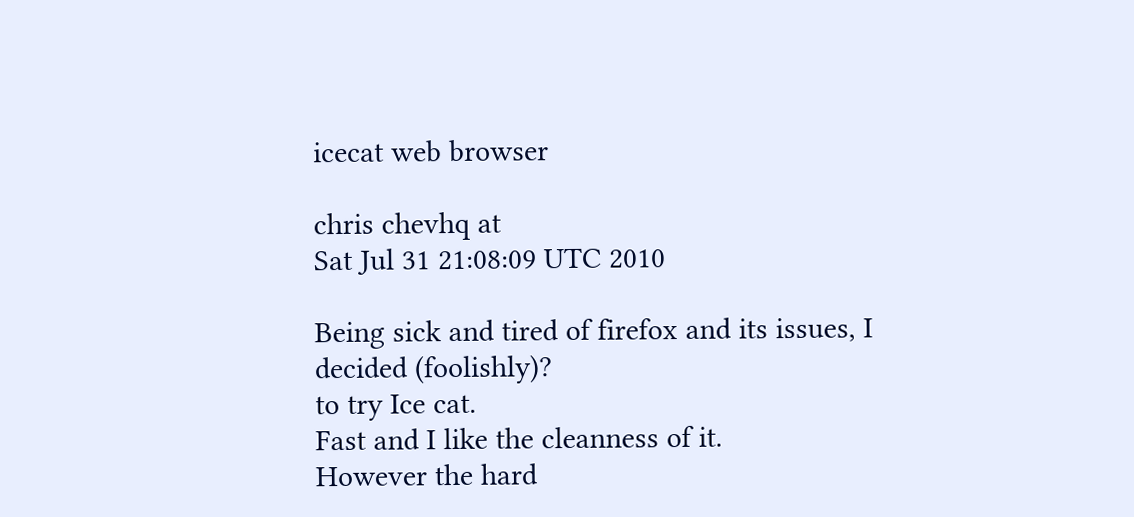icecat web browser

chris chevhq at
Sat Jul 31 21:08:09 UTC 2010

Being sick and tired of firefox and its issues, I decided (foolishly)?
to try Ice cat.
Fast and I like the cleanness of it.
However the hard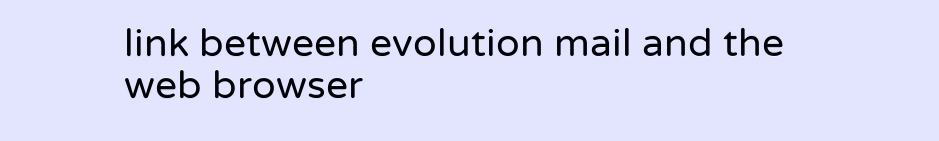link between evolution mail and the web browser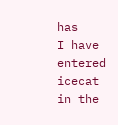has
I have entered icecat in the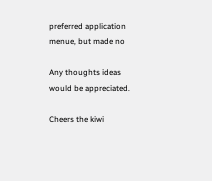preferred application menue, but made no

Any thoughts ideas would be appreciated.

Cheers the kiwi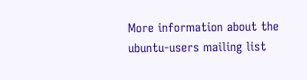More information about the ubuntu-users mailing list